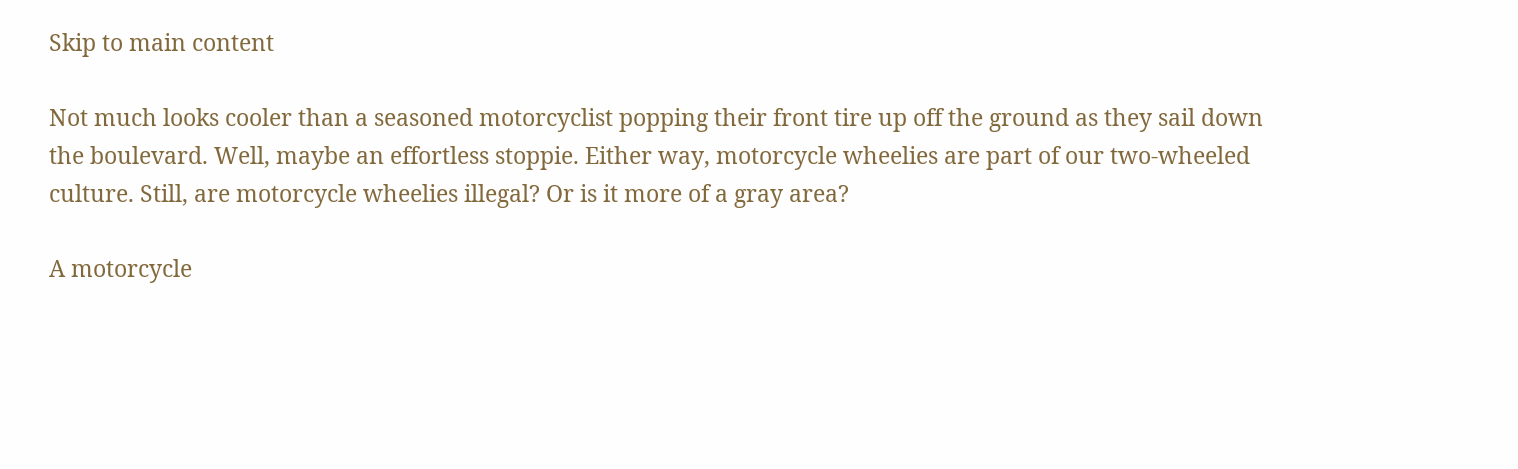Skip to main content

Not much looks cooler than a seasoned motorcyclist popping their front tire up off the ground as they sail down the boulevard. Well, maybe an effortless stoppie. Either way, motorcycle wheelies are part of our two-wheeled culture. Still, are motorcycle wheelies illegal? Or is it more of a gray area?

A motorcycle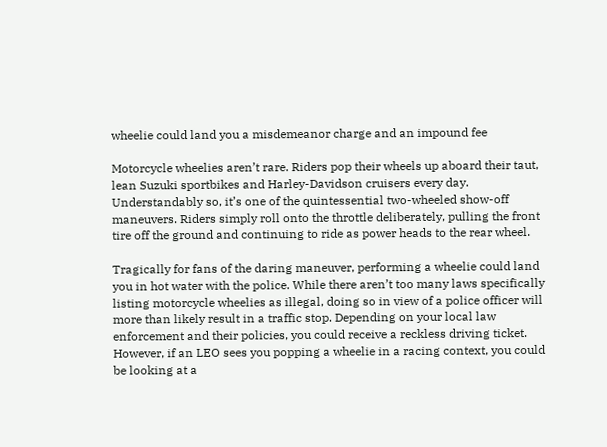wheelie could land you a misdemeanor charge and an impound fee

Motorcycle wheelies aren’t rare. Riders pop their wheels up aboard their taut, lean Suzuki sportbikes and Harley-Davidson cruisers every day. Understandably so, it’s one of the quintessential two-wheeled show-off maneuvers. Riders simply roll onto the throttle deliberately, pulling the front tire off the ground and continuing to ride as power heads to the rear wheel.

Tragically for fans of the daring maneuver, performing a wheelie could land you in hot water with the police. While there aren’t too many laws specifically listing motorcycle wheelies as illegal, doing so in view of a police officer will more than likely result in a traffic stop. Depending on your local law enforcement and their policies, you could receive a reckless driving ticket. However, if an LEO sees you popping a wheelie in a racing context, you could be looking at a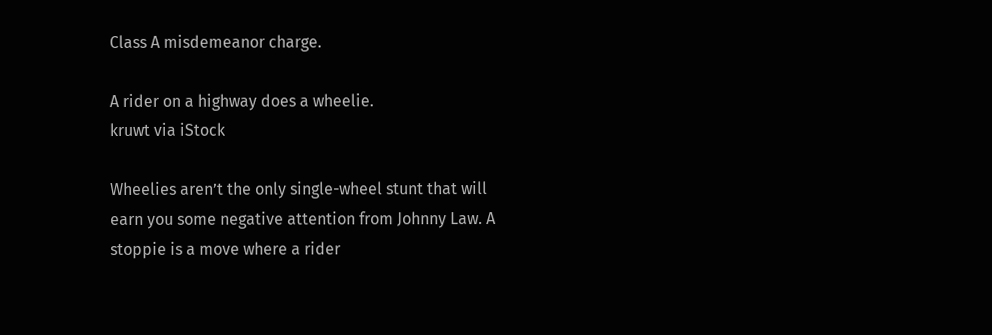Class A misdemeanor charge.

A rider on a highway does a wheelie.
kruwt via iStock

Wheelies aren’t the only single-wheel stunt that will earn you some negative attention from Johnny Law. A stoppie is a move where a rider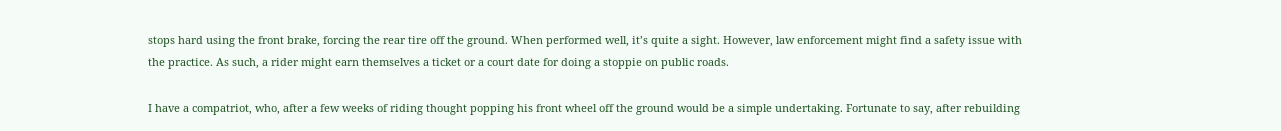stops hard using the front brake, forcing the rear tire off the ground. When performed well, it’s quite a sight. However, law enforcement might find a safety issue with the practice. As such, a rider might earn themselves a ticket or a court date for doing a stoppie on public roads.

I have a compatriot, who, after a few weeks of riding thought popping his front wheel off the ground would be a simple undertaking. Fortunate to say, after rebuilding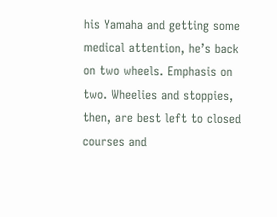his Yamaha and getting some medical attention, he’s back on two wheels. Emphasis on two. Wheelies and stoppies, then, are best left to closed courses and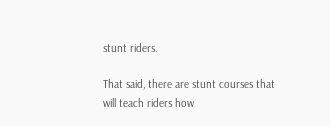stunt riders.

That said, there are stunt courses that will teach riders how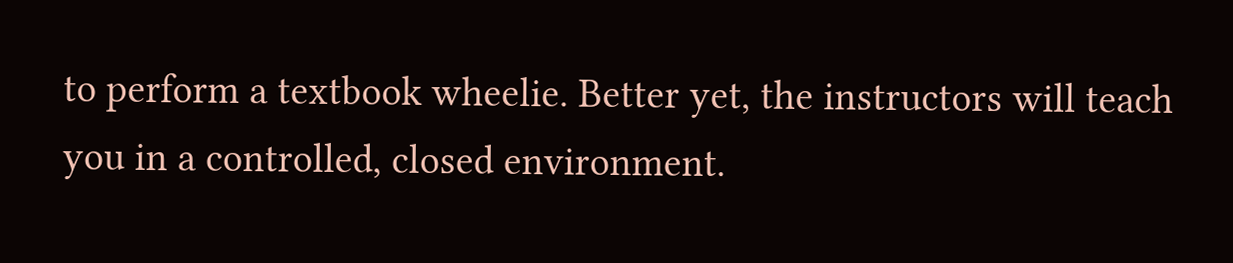to perform a textbook wheelie. Better yet, the instructors will teach you in a controlled, closed environment.